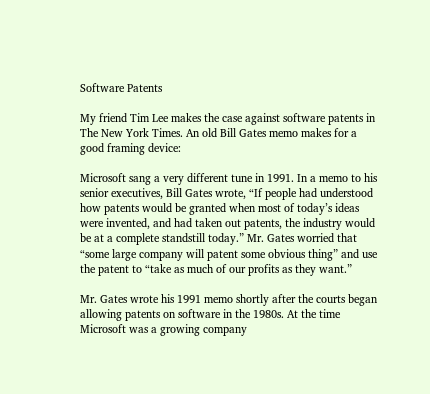Software Patents

My friend Tim Lee makes the case against software patents in The New York Times. An old Bill Gates memo makes for a good framing device:

Microsoft sang a very different tune in 1991. In a memo to his senior executives, Bill Gates wrote, “If people had understood how patents would be granted when most of today’s ideas were invented, and had taken out patents, the industry would be at a complete standstill today.” Mr. Gates worried that “some large company will patent some obvious thing” and use the patent to “take as much of our profits as they want.”

Mr. Gates wrote his 1991 memo shortly after the courts began allowing patents on software in the 1980s. At the time Microsoft was a growing company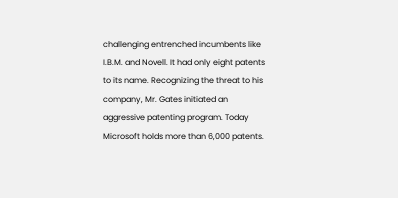challenging entrenched incumbents like I.B.M. and Novell. It had only eight patents to its name. Recognizing the threat to his company, Mr. Gates initiated an aggressive patenting program. Today Microsoft holds more than 6,000 patents.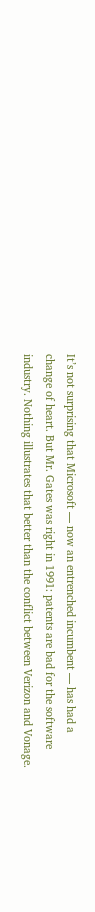It’s not surprising that Microsoft — now an entrenched incumbent — has had a change of heart. But Mr. Gates was right in 1991: patents are bad for the software industry. Nothing illustrates that better than the conflict between Verizon and Vonage.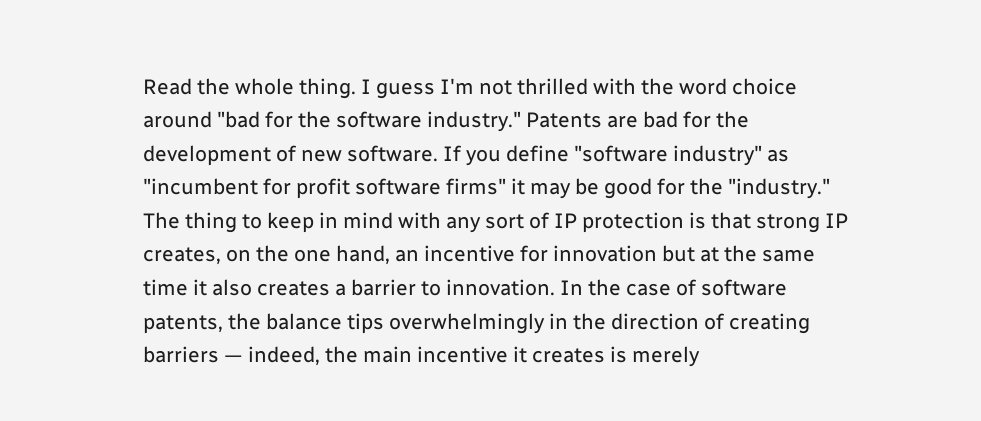Read the whole thing. I guess I'm not thrilled with the word choice around "bad for the software industry." Patents are bad for the development of new software. If you define "software industry" as "incumbent for profit software firms" it may be good for the "industry." The thing to keep in mind with any sort of IP protection is that strong IP creates, on the one hand, an incentive for innovation but at the same time it also creates a barrier to innovation. In the case of software patents, the balance tips overwhelmingly in the direction of creating barriers — indeed, the main incentive it creates is merely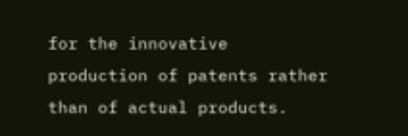for the innovative production of patents rather than of actual products.